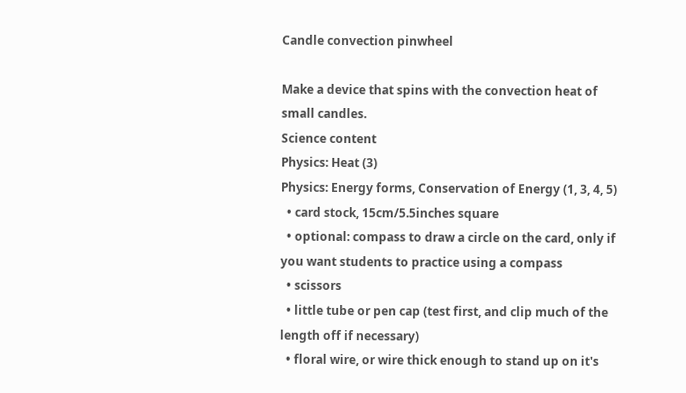Candle convection pinwheel

Make a device that spins with the convection heat of small candles.
Science content
Physics: Heat (3)
Physics: Energy forms, Conservation of Energy (1, 3, 4, 5)
  • card stock, 15cm/5.5inches square
  • optional: compass to draw a circle on the card, only if you want students to practice using a compass
  • scissors
  • little tube or pen cap (test first, and clip much of the length off if necessary)
  • floral wire, or wire thick enough to stand up on it's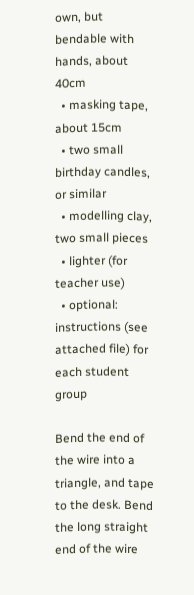own, but bendable with hands, about 40cm
  • masking tape, about 15cm
  • two small birthday candles, or similar
  • modelling clay, two small pieces
  • lighter (for teacher use)
  • optional: instructions (see attached file) for each student group

Bend the end of the wire into a triangle, and tape to the desk. Bend the long straight end of the wire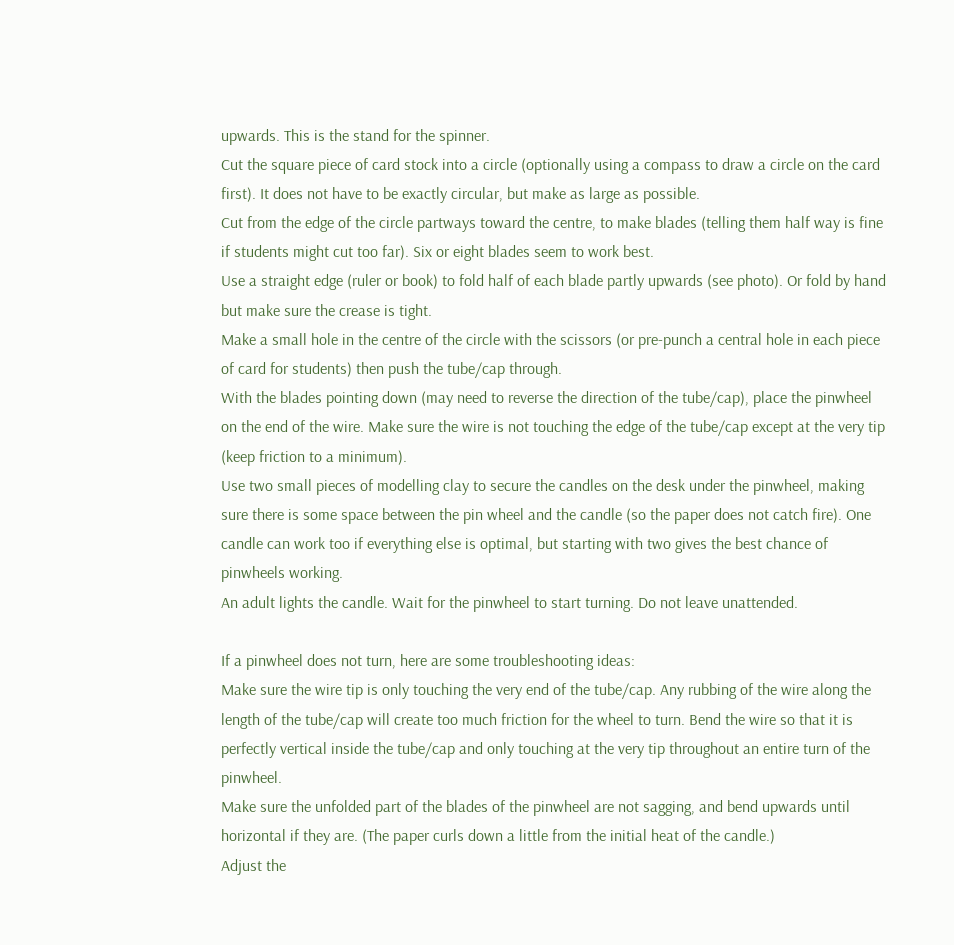upwards. This is the stand for the spinner.
Cut the square piece of card stock into a circle (optionally using a compass to draw a circle on the card first). It does not have to be exactly circular, but make as large as possible.
Cut from the edge of the circle partways toward the centre, to make blades (telling them half way is fine if students might cut too far). Six or eight blades seem to work best.
Use a straight edge (ruler or book) to fold half of each blade partly upwards (see photo). Or fold by hand but make sure the crease is tight.
Make a small hole in the centre of the circle with the scissors (or pre-punch a central hole in each piece of card for students) then push the tube/cap through.
With the blades pointing down (may need to reverse the direction of the tube/cap), place the pinwheel on the end of the wire. Make sure the wire is not touching the edge of the tube/cap except at the very tip (keep friction to a minimum).
Use two small pieces of modelling clay to secure the candles on the desk under the pinwheel, making sure there is some space between the pin wheel and the candle (so the paper does not catch fire). One candle can work too if everything else is optimal, but starting with two gives the best chance of pinwheels working.
An adult lights the candle. Wait for the pinwheel to start turning. Do not leave unattended.

If a pinwheel does not turn, here are some troubleshooting ideas:
Make sure the wire tip is only touching the very end of the tube/cap. Any rubbing of the wire along the length of the tube/cap will create too much friction for the wheel to turn. Bend the wire so that it is perfectly vertical inside the tube/cap and only touching at the very tip throughout an entire turn of the pinwheel.
Make sure the unfolded part of the blades of the pinwheel are not sagging, and bend upwards until horizontal if they are. (The paper curls down a little from the initial heat of the candle.)
Adjust the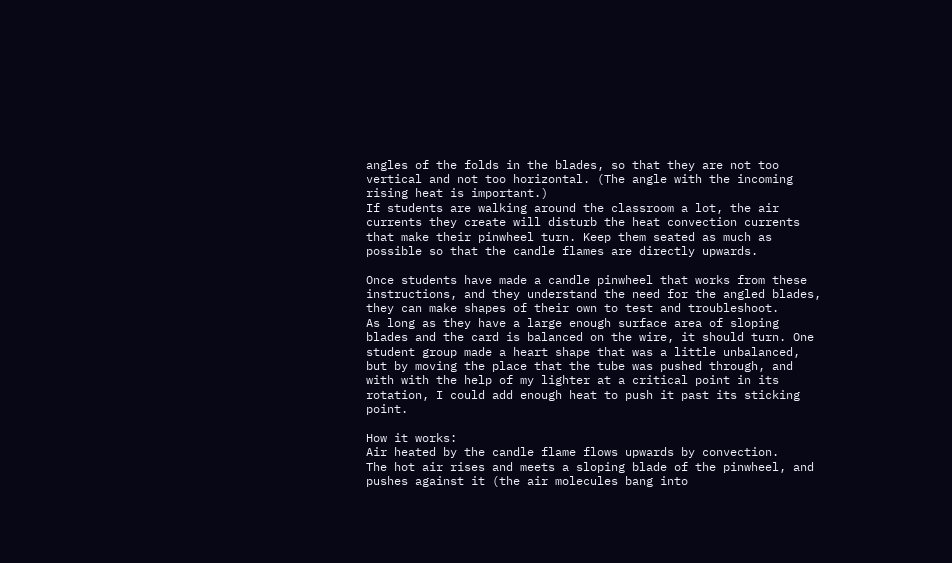angles of the folds in the blades, so that they are not too vertical and not too horizontal. (The angle with the incoming rising heat is important.)
If students are walking around the classroom a lot, the air currents they create will disturb the heat convection currents that make their pinwheel turn. Keep them seated as much as possible so that the candle flames are directly upwards.

Once students have made a candle pinwheel that works from these instructions, and they understand the need for the angled blades, they can make shapes of their own to test and troubleshoot.
As long as they have a large enough surface area of sloping blades and the card is balanced on the wire, it should turn. One student group made a heart shape that was a little unbalanced, but by moving the place that the tube was pushed through, and with with the help of my lighter at a critical point in its rotation, I could add enough heat to push it past its sticking point.

How it works:
Air heated by the candle flame flows upwards by convection.
The hot air rises and meets a sloping blade of the pinwheel, and pushes against it (the air molecules bang into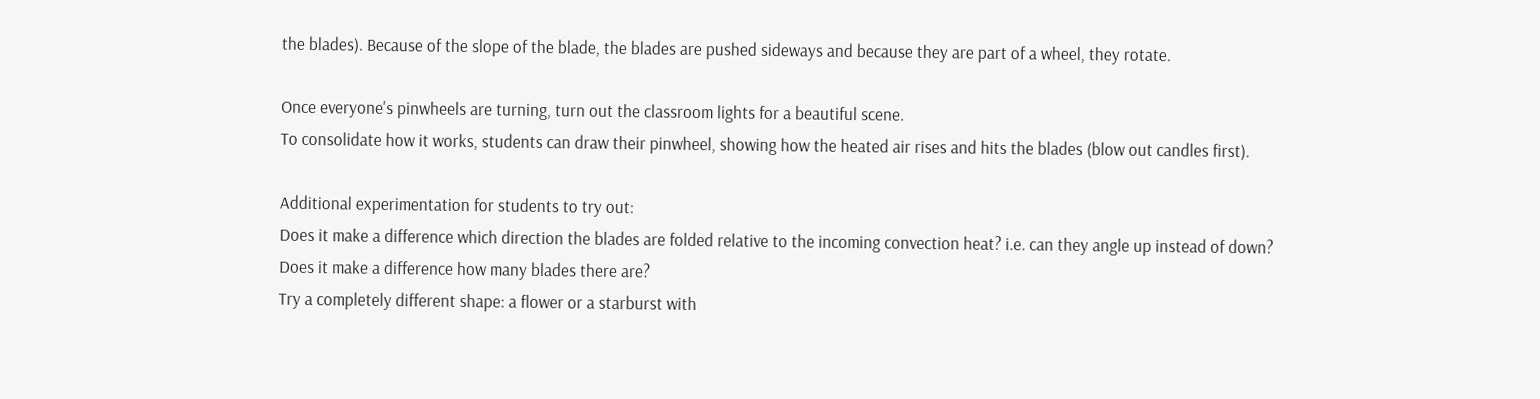the blades). Because of the slope of the blade, the blades are pushed sideways and because they are part of a wheel, they rotate.

Once everyone's pinwheels are turning, turn out the classroom lights for a beautiful scene.
To consolidate how it works, students can draw their pinwheel, showing how the heated air rises and hits the blades (blow out candles first).

Additional experimentation for students to try out:
Does it make a difference which direction the blades are folded relative to the incoming convection heat? i.e. can they angle up instead of down?
Does it make a difference how many blades there are?
Try a completely different shape: a flower or a starburst with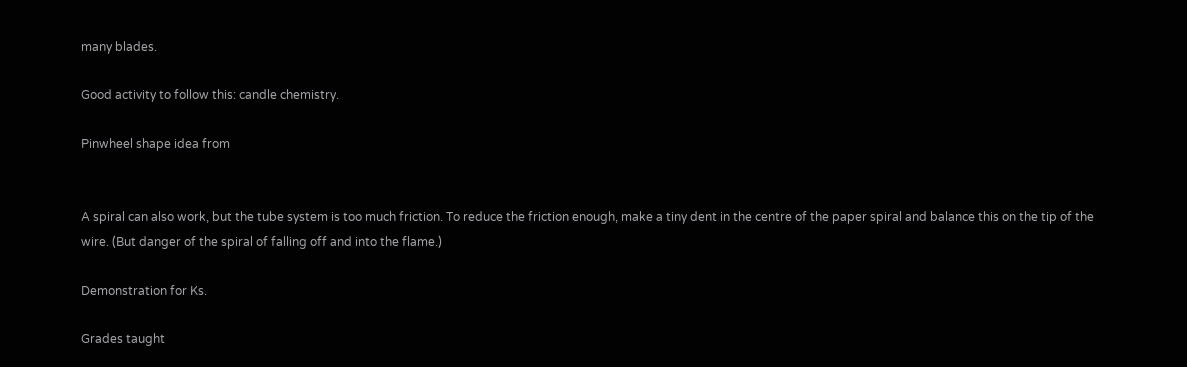many blades.

Good activity to follow this: candle chemistry.

Pinwheel shape idea from


A spiral can also work, but the tube system is too much friction. To reduce the friction enough, make a tiny dent in the centre of the paper spiral and balance this on the tip of the wire. (But danger of the spiral of falling off and into the flame.)

Demonstration for Ks.

Grades taught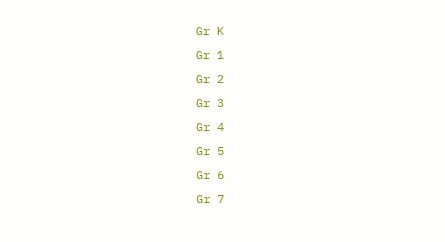Gr K
Gr 1
Gr 2
Gr 3
Gr 4
Gr 5
Gr 6
Gr 7